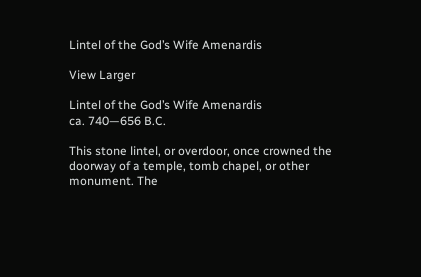Lintel of the God’s Wife Amenardis

View Larger

Lintel of the God’s Wife Amenardis
ca. 740—656 B.C.

This stone lintel, or overdoor, once crowned the doorway of a temple, tomb chapel, or other monument. The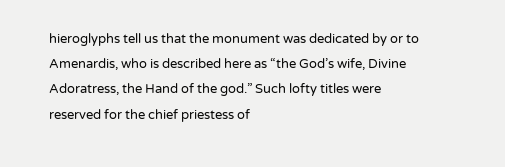hieroglyphs tell us that the monument was dedicated by or to Amenardis, who is described here as “the God’s wife, Divine Adoratress, the Hand of the god.” Such lofty titles were reserved for the chief priestess of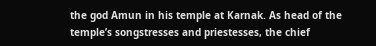the god Amun in his temple at Karnak. As head of the temple’s songstresses and priestesses, the chief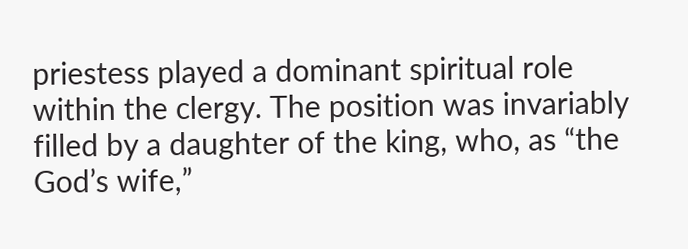priestess played a dominant spiritual role within the clergy. The position was invariably filled by a daughter of the king, who, as “the God’s wife,”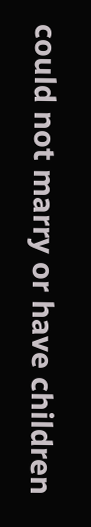could not marry or have children